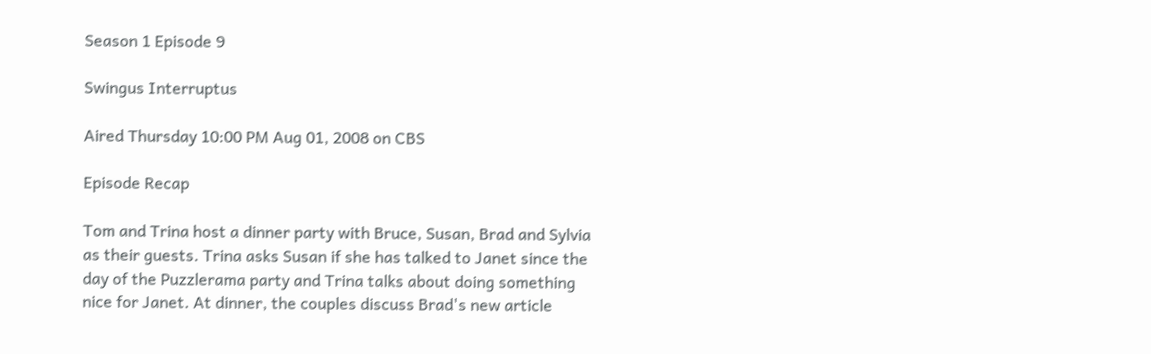Season 1 Episode 9

Swingus Interruptus

Aired Thursday 10:00 PM Aug 01, 2008 on CBS

Episode Recap

Tom and Trina host a dinner party with Bruce, Susan, Brad and Sylvia as their guests. Trina asks Susan if she has talked to Janet since the day of the Puzzlerama party and Trina talks about doing something nice for Janet. At dinner, the couples discuss Brad's new article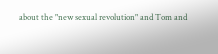about the "new sexual revolution" and Tom and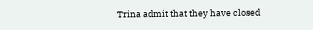Trina admit that they have closed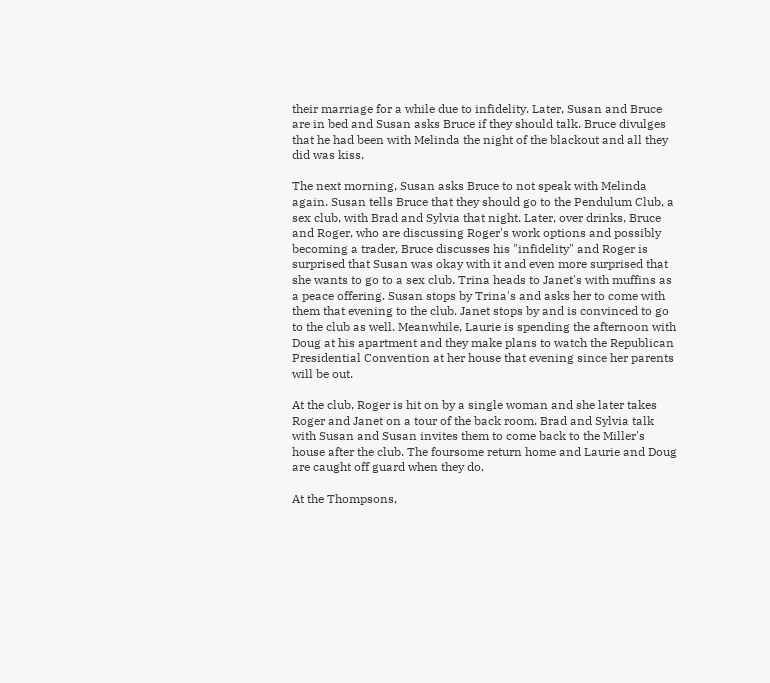their marriage for a while due to infidelity. Later, Susan and Bruce are in bed and Susan asks Bruce if they should talk. Bruce divulges that he had been with Melinda the night of the blackout and all they did was kiss.

The next morning, Susan asks Bruce to not speak with Melinda again. Susan tells Bruce that they should go to the Pendulum Club, a sex club, with Brad and Sylvia that night. Later, over drinks, Bruce and Roger, who are discussing Roger's work options and possibly becoming a trader, Bruce discusses his "infidelity" and Roger is surprised that Susan was okay with it and even more surprised that she wants to go to a sex club. Trina heads to Janet's with muffins as a peace offering. Susan stops by Trina's and asks her to come with them that evening to the club. Janet stops by and is convinced to go to the club as well. Meanwhile, Laurie is spending the afternoon with Doug at his apartment and they make plans to watch the Republican Presidential Convention at her house that evening since her parents will be out.

At the club, Roger is hit on by a single woman and she later takes Roger and Janet on a tour of the back room. Brad and Sylvia talk with Susan and Susan invites them to come back to the Miller's house after the club. The foursome return home and Laurie and Doug are caught off guard when they do.

At the Thompsons,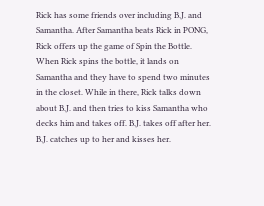Rick has some friends over including B.J. and Samantha. After Samantha beats Rick in PONG, Rick offers up the game of Spin the Bottle. When Rick spins the bottle, it lands on Samantha and they have to spend two minutes in the closet. While in there, Rick talks down about B.J. and then tries to kiss Samantha who decks him and takes off. B.J. takes off after her. B.J. catches up to her and kisses her.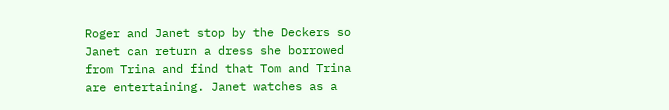Roger and Janet stop by the Deckers so Janet can return a dress she borrowed from Trina and find that Tom and Trina are entertaining. Janet watches as a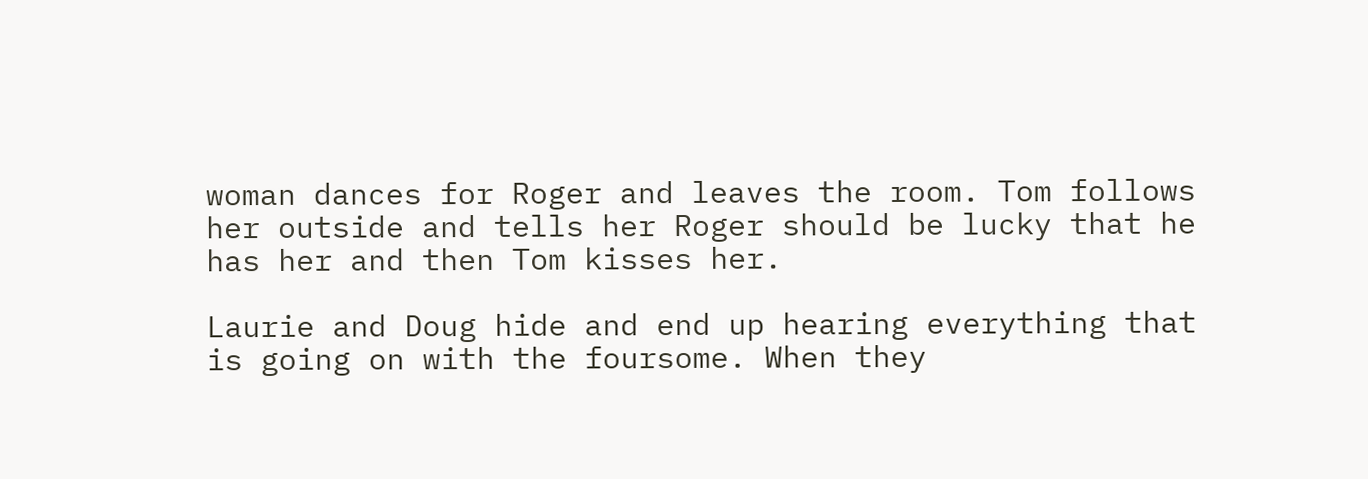woman dances for Roger and leaves the room. Tom follows her outside and tells her Roger should be lucky that he has her and then Tom kisses her.

Laurie and Doug hide and end up hearing everything that is going on with the foursome. When they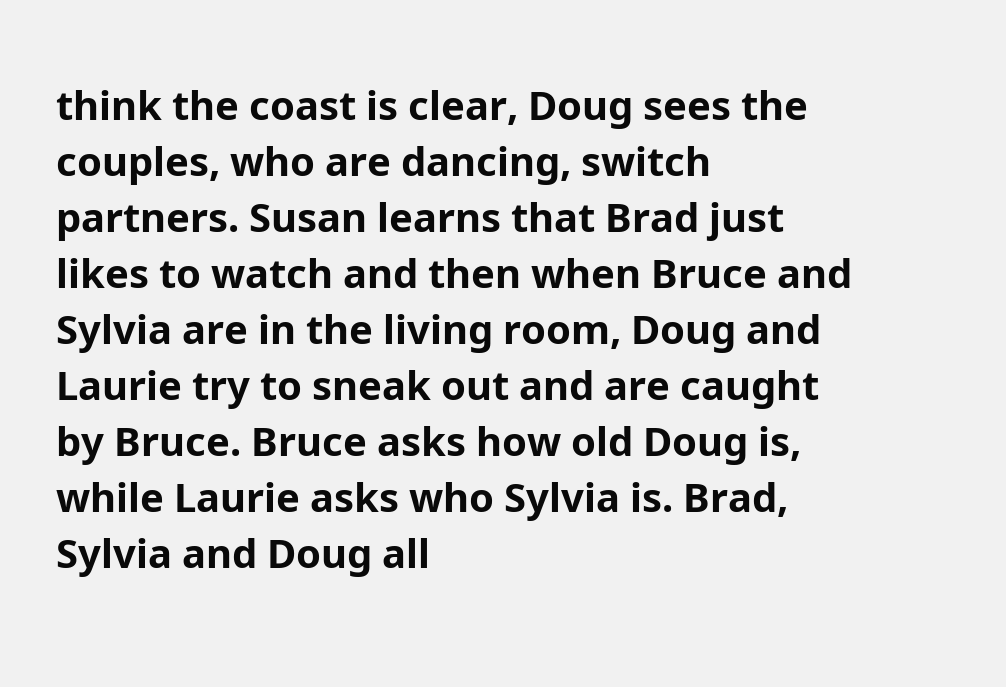think the coast is clear, Doug sees the couples, who are dancing, switch partners. Susan learns that Brad just likes to watch and then when Bruce and Sylvia are in the living room, Doug and Laurie try to sneak out and are caught by Bruce. Bruce asks how old Doug is, while Laurie asks who Sylvia is. Brad, Sylvia and Doug all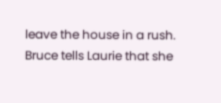leave the house in a rush. Bruce tells Laurie that she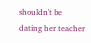shouldn't be dating her teacher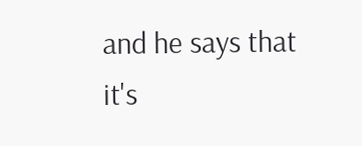and he says that it's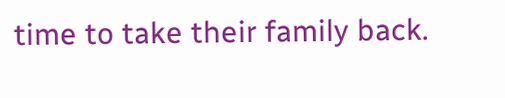time to take their family back.